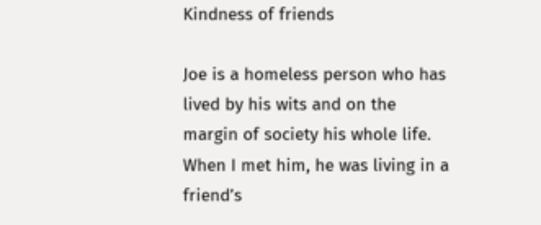Kindness of friends

Joe is a homeless person who has lived by his wits and on the margin of society his whole life. When I met him, he was living in a friend’s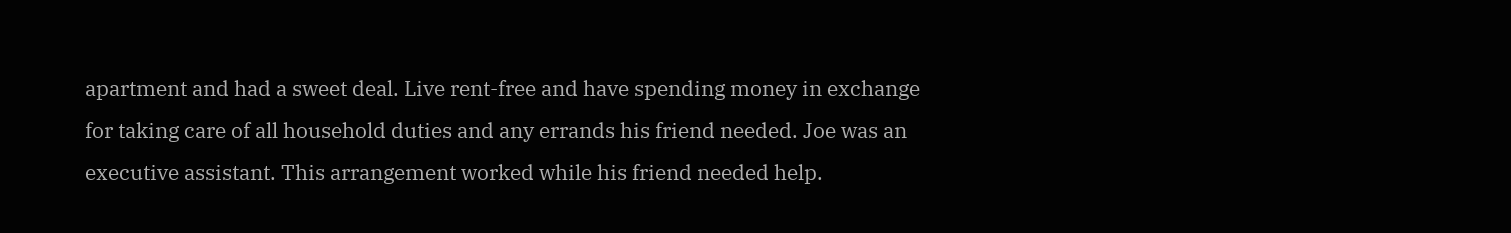apartment and had a sweet deal. Live rent-free and have spending money in exchange for taking care of all household duties and any errands his friend needed. Joe was an executive assistant. This arrangement worked while his friend needed help.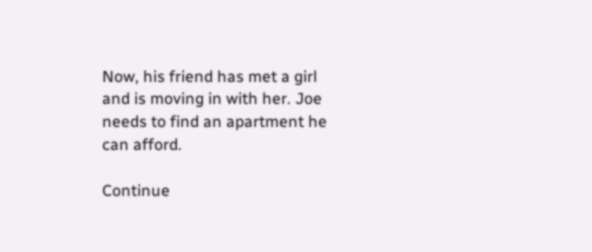Now, his friend has met a girl and is moving in with her. Joe needs to find an apartment he can afford.

Continue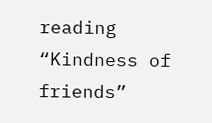reading “Kindness of friends”